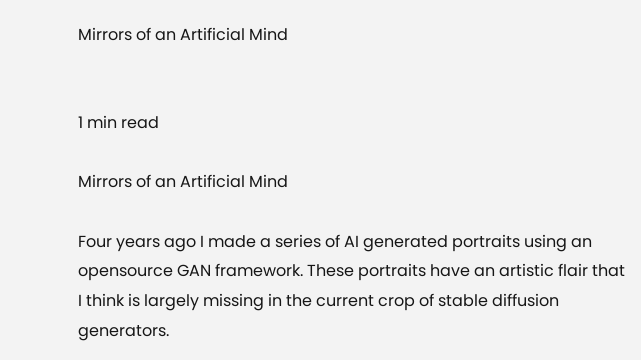Mirrors of an Artificial Mind


1 min read

Mirrors of an Artificial Mind

Four years ago I made a series of AI generated portraits using an opensource GAN framework. These portraits have an artistic flair that I think is largely missing in the current crop of stable diffusion generators.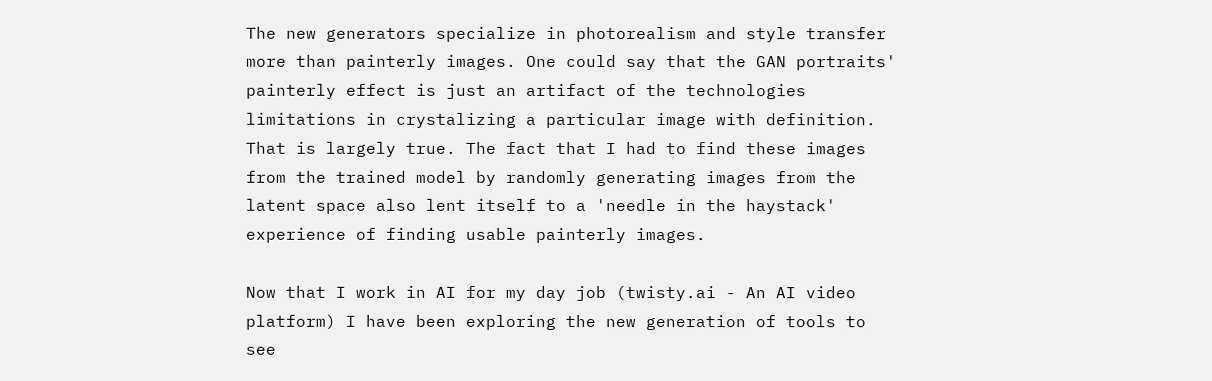The new generators specialize in photorealism and style transfer more than painterly images. One could say that the GAN portraits' painterly effect is just an artifact of the technologies limitations in crystalizing a particular image with definition. That is largely true. The fact that I had to find these images from the trained model by randomly generating images from the latent space also lent itself to a 'needle in the haystack' experience of finding usable painterly images.

Now that I work in AI for my day job (twisty.ai - An AI video platform) I have been exploring the new generation of tools to see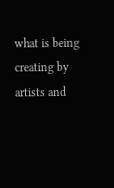what is being creating by artists and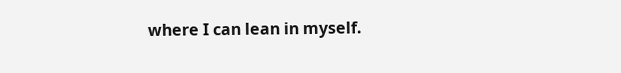where I can lean in myself.